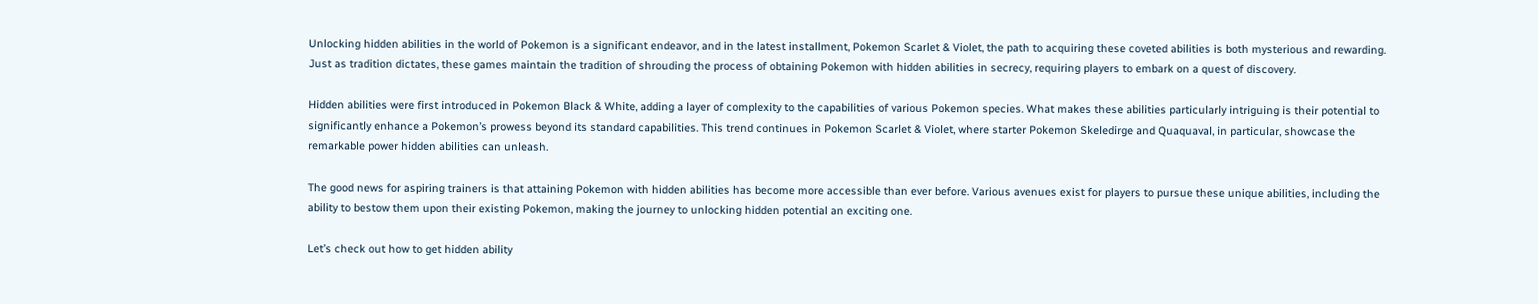Unlocking hidden abilities in the world of Pokemon is a significant endeavor, and in the latest installment, Pokemon Scarlet & Violet, the path to acquiring these coveted abilities is both mysterious and rewarding. Just as tradition dictates, these games maintain the tradition of shrouding the process of obtaining Pokemon with hidden abilities in secrecy, requiring players to embark on a quest of discovery.

Hidden abilities were first introduced in Pokemon Black & White, adding a layer of complexity to the capabilities of various Pokemon species. What makes these abilities particularly intriguing is their potential to significantly enhance a Pokemon’s prowess beyond its standard capabilities. This trend continues in Pokemon Scarlet & Violet, where starter Pokemon Skeledirge and Quaquaval, in particular, showcase the remarkable power hidden abilities can unleash.

The good news for aspiring trainers is that attaining Pokemon with hidden abilities has become more accessible than ever before. Various avenues exist for players to pursue these unique abilities, including the ability to bestow them upon their existing Pokemon, making the journey to unlocking hidden potential an exciting one.

Let’s check out how to get hidden ability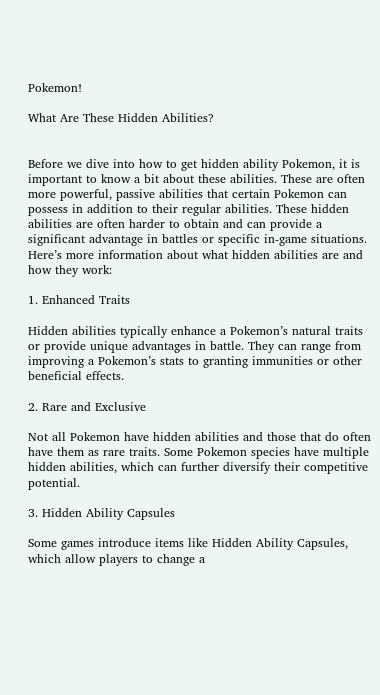Pokemon!

What Are These Hidden Abilities?


Before we dive into how to get hidden ability Pokemon, it is important to know a bit about these abilities. These are often more powerful, passive abilities that certain Pokemon can possess in addition to their regular abilities. These hidden abilities are often harder to obtain and can provide a significant advantage in battles or specific in-game situations. Here’s more information about what hidden abilities are and how they work:

1. Enhanced Traits

Hidden abilities typically enhance a Pokemon’s natural traits or provide unique advantages in battle. They can range from improving a Pokemon’s stats to granting immunities or other beneficial effects.

2. Rare and Exclusive

Not all Pokemon have hidden abilities and those that do often have them as rare traits. Some Pokemon species have multiple hidden abilities, which can further diversify their competitive potential.

3. Hidden Ability Capsules

Some games introduce items like Hidden Ability Capsules, which allow players to change a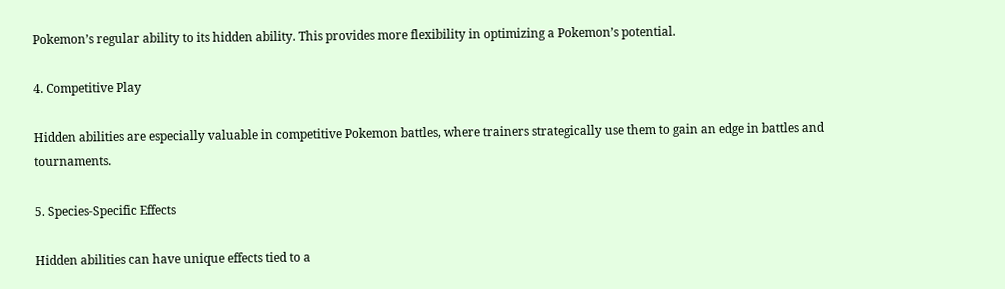Pokemon’s regular ability to its hidden ability. This provides more flexibility in optimizing a Pokemon’s potential.

4. Competitive Play

Hidden abilities are especially valuable in competitive Pokemon battles, where trainers strategically use them to gain an edge in battles and tournaments.

5. Species-Specific Effects

Hidden abilities can have unique effects tied to a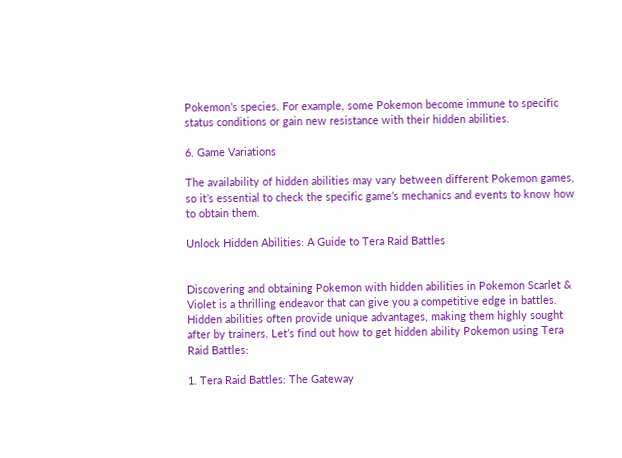Pokemon’s species. For example, some Pokemon become immune to specific status conditions or gain new resistance with their hidden abilities.

6. Game Variations

The availability of hidden abilities may vary between different Pokemon games, so it’s essential to check the specific game’s mechanics and events to know how to obtain them.

Unlock Hidden Abilities: A Guide to Tera Raid Battles


Discovering and obtaining Pokemon with hidden abilities in Pokemon Scarlet & Violet is a thrilling endeavor that can give you a competitive edge in battles. Hidden abilities often provide unique advantages, making them highly sought after by trainers. Let’s find out how to get hidden ability Pokemon using Tera Raid Battles:

1. Tera Raid Battles: The Gateway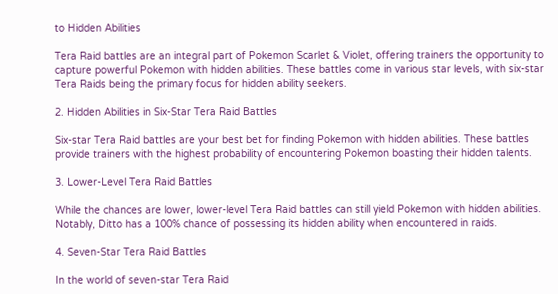to Hidden Abilities

Tera Raid battles are an integral part of Pokemon Scarlet & Violet, offering trainers the opportunity to capture powerful Pokemon with hidden abilities. These battles come in various star levels, with six-star Tera Raids being the primary focus for hidden ability seekers.

2. Hidden Abilities in Six-Star Tera Raid Battles

Six-star Tera Raid battles are your best bet for finding Pokemon with hidden abilities. These battles provide trainers with the highest probability of encountering Pokemon boasting their hidden talents.

3. Lower-Level Tera Raid Battles

While the chances are lower, lower-level Tera Raid battles can still yield Pokemon with hidden abilities. Notably, Ditto has a 100% chance of possessing its hidden ability when encountered in raids.

4. Seven-Star Tera Raid Battles

In the world of seven-star Tera Raid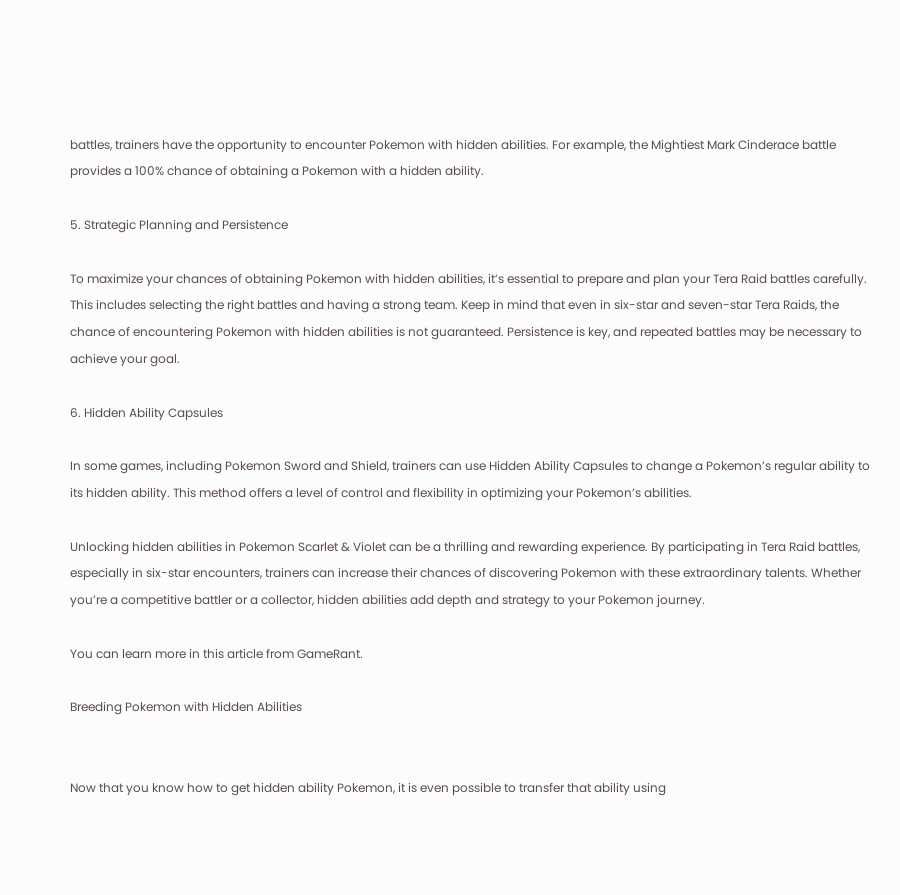battles, trainers have the opportunity to encounter Pokemon with hidden abilities. For example, the Mightiest Mark Cinderace battle provides a 100% chance of obtaining a Pokemon with a hidden ability.

5. Strategic Planning and Persistence

To maximize your chances of obtaining Pokemon with hidden abilities, it’s essential to prepare and plan your Tera Raid battles carefully. This includes selecting the right battles and having a strong team. Keep in mind that even in six-star and seven-star Tera Raids, the chance of encountering Pokemon with hidden abilities is not guaranteed. Persistence is key, and repeated battles may be necessary to achieve your goal.

6. Hidden Ability Capsules

In some games, including Pokemon Sword and Shield, trainers can use Hidden Ability Capsules to change a Pokemon’s regular ability to its hidden ability. This method offers a level of control and flexibility in optimizing your Pokemon’s abilities.

Unlocking hidden abilities in Pokemon Scarlet & Violet can be a thrilling and rewarding experience. By participating in Tera Raid battles, especially in six-star encounters, trainers can increase their chances of discovering Pokemon with these extraordinary talents. Whether you’re a competitive battler or a collector, hidden abilities add depth and strategy to your Pokemon journey.

You can learn more in this article from GameRant.

Breeding Pokemon with Hidden Abilities


Now that you know how to get hidden ability Pokemon, it is even possible to transfer that ability using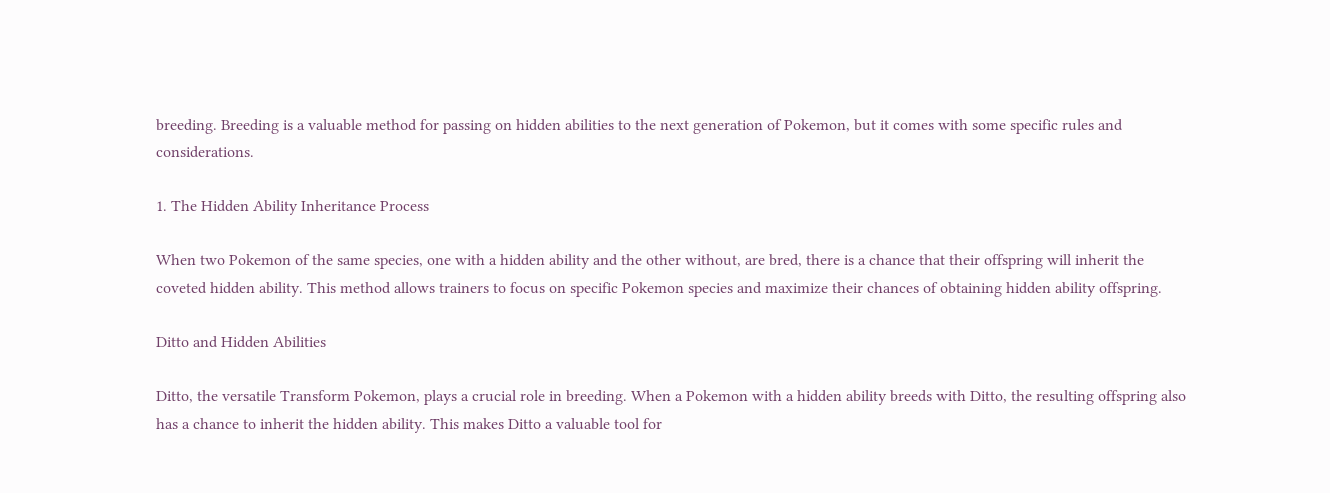breeding. Breeding is a valuable method for passing on hidden abilities to the next generation of Pokemon, but it comes with some specific rules and considerations.

1. The Hidden Ability Inheritance Process

When two Pokemon of the same species, one with a hidden ability and the other without, are bred, there is a chance that their offspring will inherit the coveted hidden ability. This method allows trainers to focus on specific Pokemon species and maximize their chances of obtaining hidden ability offspring.

Ditto and Hidden Abilities

Ditto, the versatile Transform Pokemon, plays a crucial role in breeding. When a Pokemon with a hidden ability breeds with Ditto, the resulting offspring also has a chance to inherit the hidden ability. This makes Ditto a valuable tool for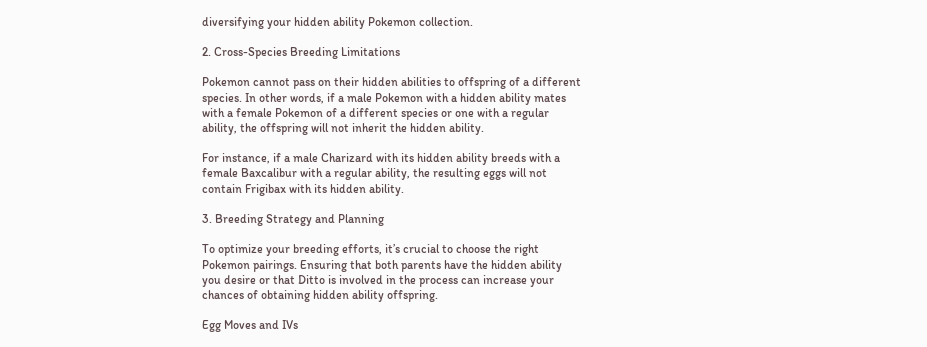diversifying your hidden ability Pokemon collection.

2. Cross-Species Breeding Limitations

Pokemon cannot pass on their hidden abilities to offspring of a different species. In other words, if a male Pokemon with a hidden ability mates with a female Pokemon of a different species or one with a regular ability, the offspring will not inherit the hidden ability.

For instance, if a male Charizard with its hidden ability breeds with a female Baxcalibur with a regular ability, the resulting eggs will not contain Frigibax with its hidden ability.

3. Breeding Strategy and Planning

To optimize your breeding efforts, it’s crucial to choose the right Pokemon pairings. Ensuring that both parents have the hidden ability you desire or that Ditto is involved in the process can increase your chances of obtaining hidden ability offspring.

Egg Moves and IVs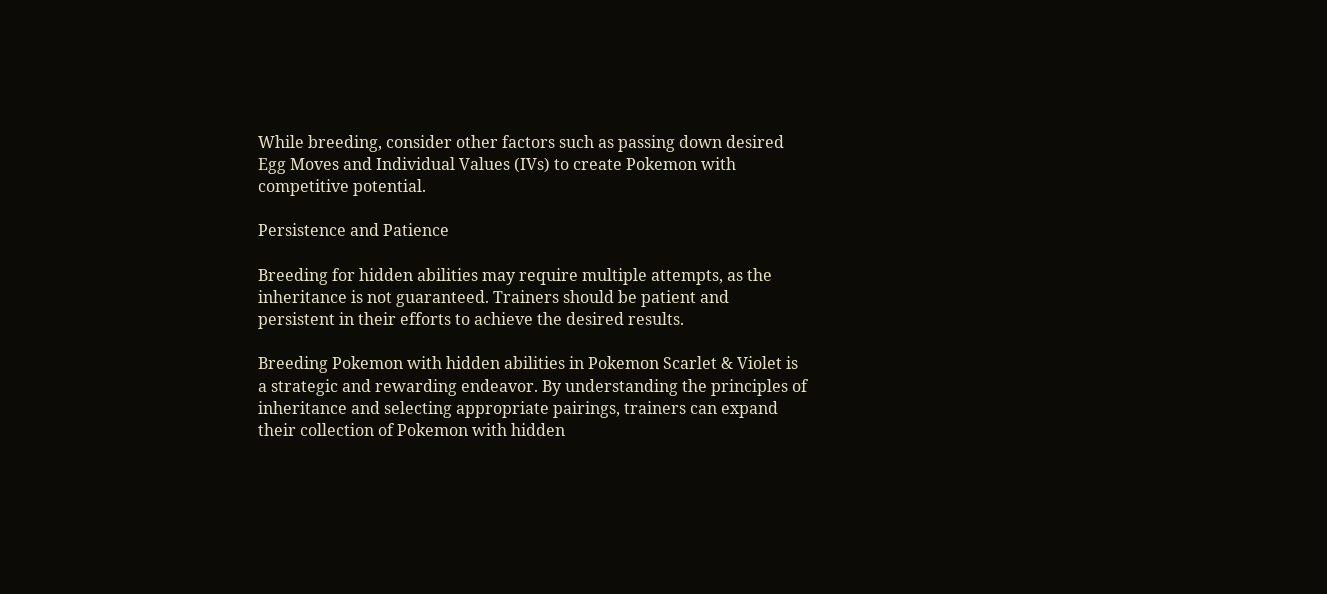While breeding, consider other factors such as passing down desired Egg Moves and Individual Values (IVs) to create Pokemon with competitive potential.

Persistence and Patience

Breeding for hidden abilities may require multiple attempts, as the inheritance is not guaranteed. Trainers should be patient and persistent in their efforts to achieve the desired results.

Breeding Pokemon with hidden abilities in Pokemon Scarlet & Violet is a strategic and rewarding endeavor. By understanding the principles of inheritance and selecting appropriate pairings, trainers can expand their collection of Pokemon with hidden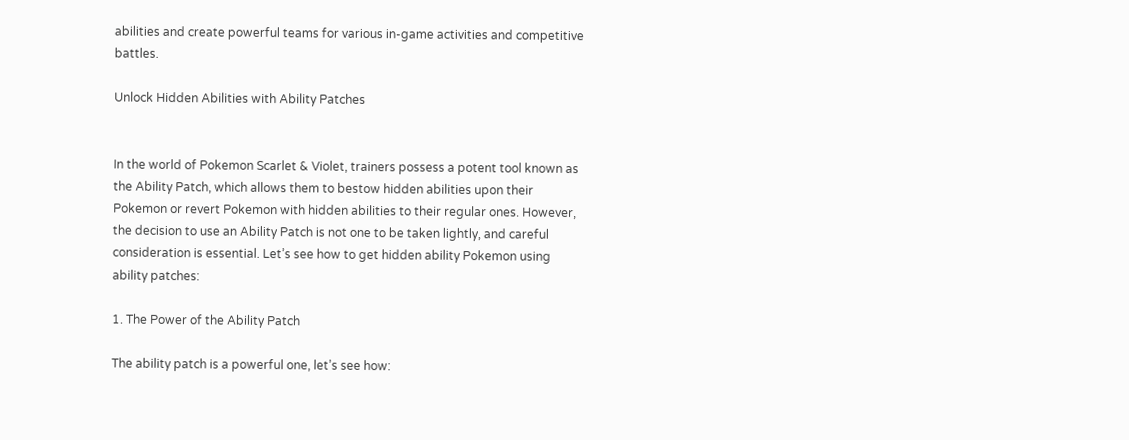abilities and create powerful teams for various in-game activities and competitive battles.

Unlock Hidden Abilities with Ability Patches


In the world of Pokemon Scarlet & Violet, trainers possess a potent tool known as the Ability Patch, which allows them to bestow hidden abilities upon their Pokemon or revert Pokemon with hidden abilities to their regular ones. However, the decision to use an Ability Patch is not one to be taken lightly, and careful consideration is essential. Let’s see how to get hidden ability Pokemon using ability patches:

1. The Power of the Ability Patch

The ability patch is a powerful one, let’s see how: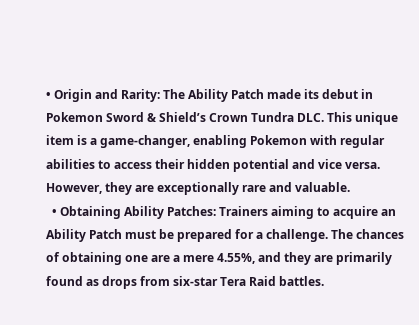• Origin and Rarity: The Ability Patch made its debut in Pokemon Sword & Shield’s Crown Tundra DLC. This unique item is a game-changer, enabling Pokemon with regular abilities to access their hidden potential and vice versa. However, they are exceptionally rare and valuable.
  • Obtaining Ability Patches: Trainers aiming to acquire an Ability Patch must be prepared for a challenge. The chances of obtaining one are a mere 4.55%, and they are primarily found as drops from six-star Tera Raid battles.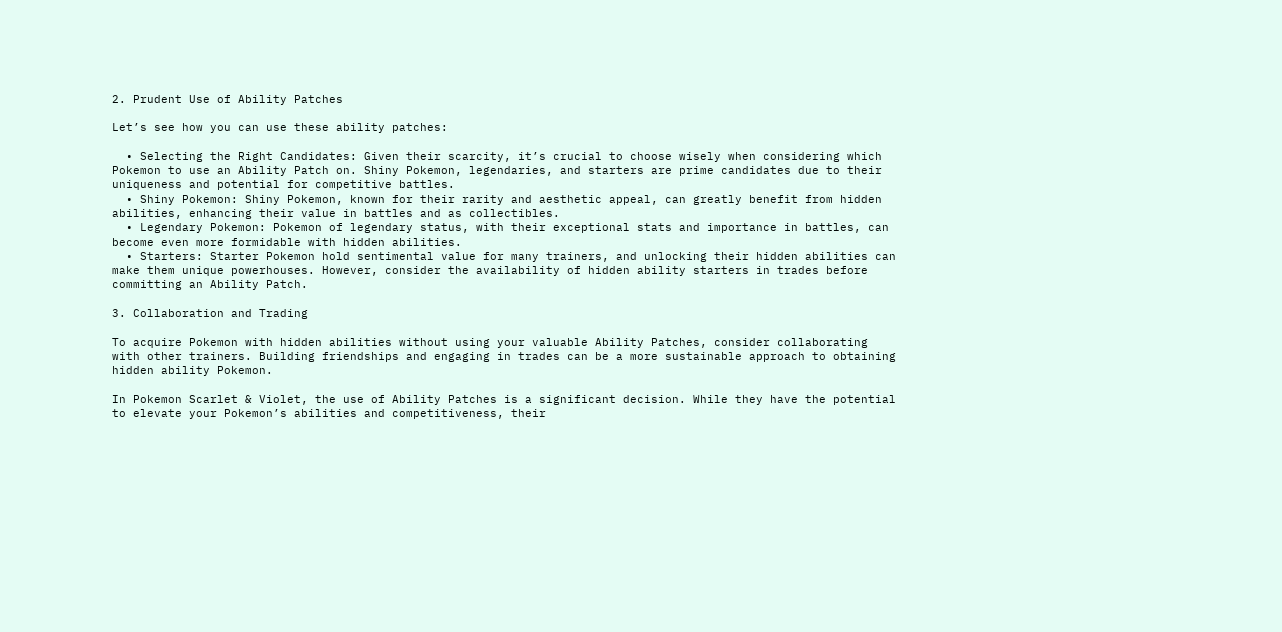2. Prudent Use of Ability Patches

Let’s see how you can use these ability patches:

  • Selecting the Right Candidates: Given their scarcity, it’s crucial to choose wisely when considering which Pokemon to use an Ability Patch on. Shiny Pokemon, legendaries, and starters are prime candidates due to their uniqueness and potential for competitive battles.
  • Shiny Pokemon: Shiny Pokemon, known for their rarity and aesthetic appeal, can greatly benefit from hidden abilities, enhancing their value in battles and as collectibles.
  • Legendary Pokemon: Pokemon of legendary status, with their exceptional stats and importance in battles, can become even more formidable with hidden abilities.
  • Starters: Starter Pokemon hold sentimental value for many trainers, and unlocking their hidden abilities can make them unique powerhouses. However, consider the availability of hidden ability starters in trades before committing an Ability Patch.

3. Collaboration and Trading

To acquire Pokemon with hidden abilities without using your valuable Ability Patches, consider collaborating with other trainers. Building friendships and engaging in trades can be a more sustainable approach to obtaining hidden ability Pokemon.

In Pokemon Scarlet & Violet, the use of Ability Patches is a significant decision. While they have the potential to elevate your Pokemon’s abilities and competitiveness, their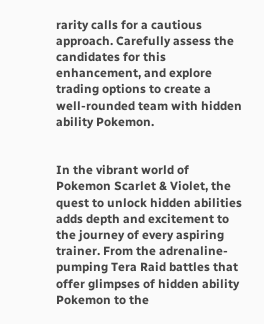rarity calls for a cautious approach. Carefully assess the candidates for this enhancement, and explore trading options to create a well-rounded team with hidden ability Pokemon.


In the vibrant world of Pokemon Scarlet & Violet, the quest to unlock hidden abilities adds depth and excitement to the journey of every aspiring trainer. From the adrenaline-pumping Tera Raid battles that offer glimpses of hidden ability Pokemon to the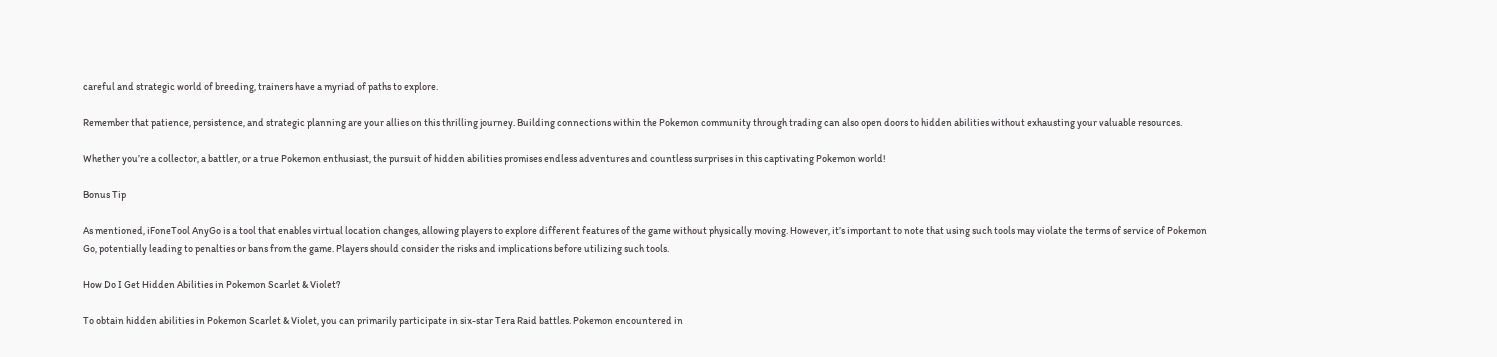careful and strategic world of breeding, trainers have a myriad of paths to explore.

Remember that patience, persistence, and strategic planning are your allies on this thrilling journey. Building connections within the Pokemon community through trading can also open doors to hidden abilities without exhausting your valuable resources.

Whether you’re a collector, a battler, or a true Pokemon enthusiast, the pursuit of hidden abilities promises endless adventures and countless surprises in this captivating Pokemon world!

Bonus Tip

As mentioned, iFoneTool AnyGo is a tool that enables virtual location changes, allowing players to explore different features of the game without physically moving. However, it’s important to note that using such tools may violate the terms of service of Pokemon Go, potentially leading to penalties or bans from the game. Players should consider the risks and implications before utilizing such tools.

How Do I Get Hidden Abilities in Pokemon Scarlet & Violet?

To obtain hidden abilities in Pokemon Scarlet & Violet, you can primarily participate in six-star Tera Raid battles. Pokemon encountered in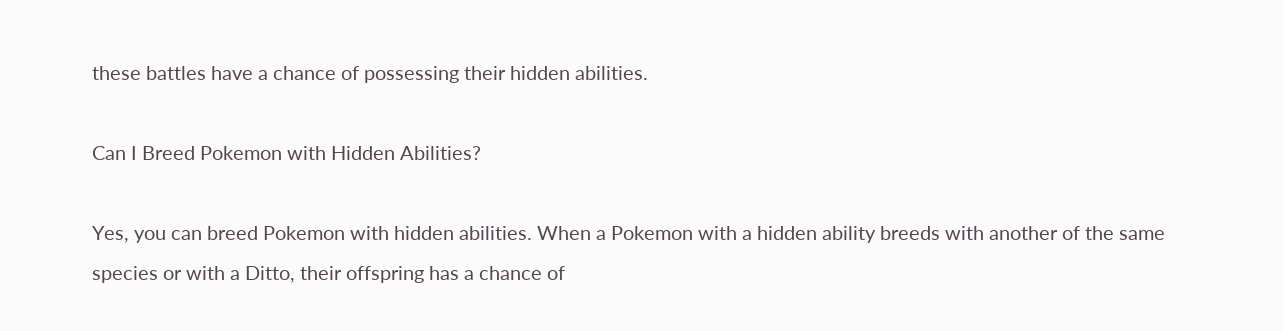these battles have a chance of possessing their hidden abilities.

Can I Breed Pokemon with Hidden Abilities?

Yes, you can breed Pokemon with hidden abilities. When a Pokemon with a hidden ability breeds with another of the same species or with a Ditto, their offspring has a chance of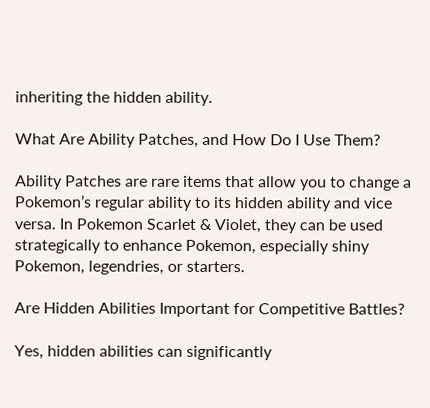inheriting the hidden ability.

What Are Ability Patches, and How Do I Use Them?

Ability Patches are rare items that allow you to change a Pokemon’s regular ability to its hidden ability and vice versa. In Pokemon Scarlet & Violet, they can be used strategically to enhance Pokemon, especially shiny Pokemon, legendries, or starters.

Are Hidden Abilities Important for Competitive Battles?

Yes, hidden abilities can significantly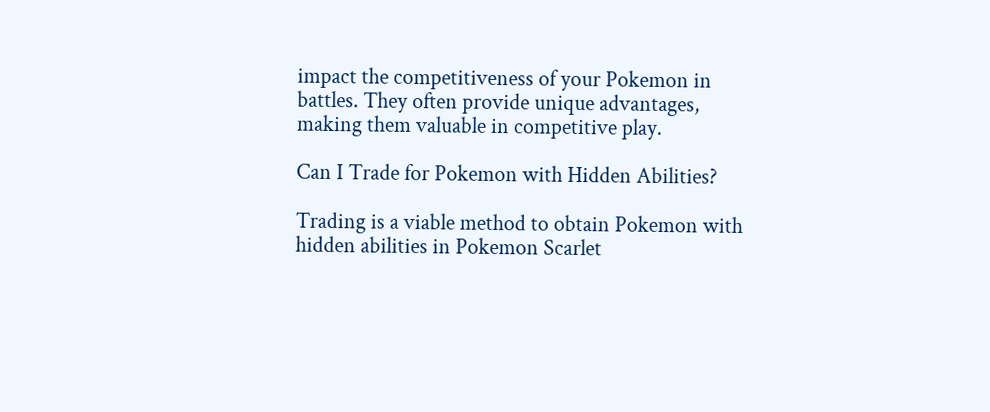impact the competitiveness of your Pokemon in battles. They often provide unique advantages, making them valuable in competitive play.

Can I Trade for Pokemon with Hidden Abilities?

Trading is a viable method to obtain Pokemon with hidden abilities in Pokemon Scarlet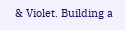& Violet. Building a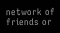network of friends or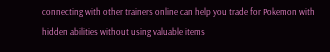connecting with other trainers online can help you trade for Pokemon with hidden abilities without using valuable items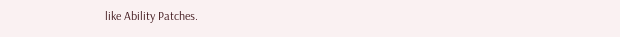like Ability Patches.